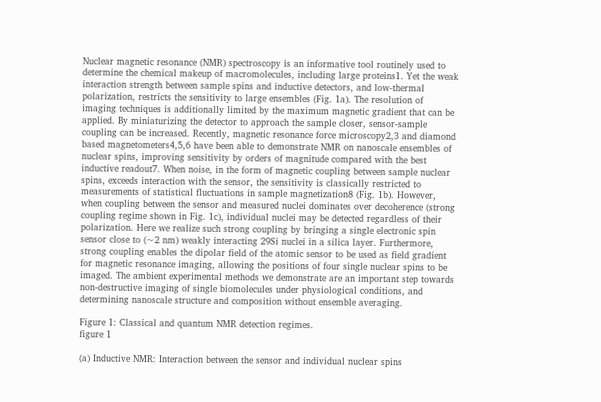Nuclear magnetic resonance (NMR) spectroscopy is an informative tool routinely used to determine the chemical makeup of macromolecules, including large proteins1. Yet the weak interaction strength between sample spins and inductive detectors, and low-thermal polarization, restricts the sensitivity to large ensembles (Fig. 1a). The resolution of imaging techniques is additionally limited by the maximum magnetic gradient that can be applied. By miniaturizing the detector to approach the sample closer, sensor-sample coupling can be increased. Recently, magnetic resonance force microscopy2,3 and diamond based magnetometers4,5,6 have been able to demonstrate NMR on nanoscale ensembles of nuclear spins, improving sensitivity by orders of magnitude compared with the best inductive readout7. When noise, in the form of magnetic coupling between sample nuclear spins, exceeds interaction with the sensor, the sensitivity is classically restricted to measurements of statistical fluctuations in sample magnetization8 (Fig. 1b). However, when coupling between the sensor and measured nuclei dominates over decoherence (strong coupling regime shown in Fig. 1c), individual nuclei may be detected regardless of their polarization. Here we realize such strong coupling by bringing a single electronic spin sensor close to (~2 nm) weakly interacting 29Si nuclei in a silica layer. Furthermore, strong coupling enables the dipolar field of the atomic sensor to be used as field gradient for magnetic resonance imaging, allowing the positions of four single nuclear spins to be imaged. The ambient experimental methods we demonstrate are an important step towards non-destructive imaging of single biomolecules under physiological conditions, and determining nanoscale structure and composition without ensemble averaging.

Figure 1: Classical and quantum NMR detection regimes.
figure 1

(a) Inductive NMR: Interaction between the sensor and individual nuclear spins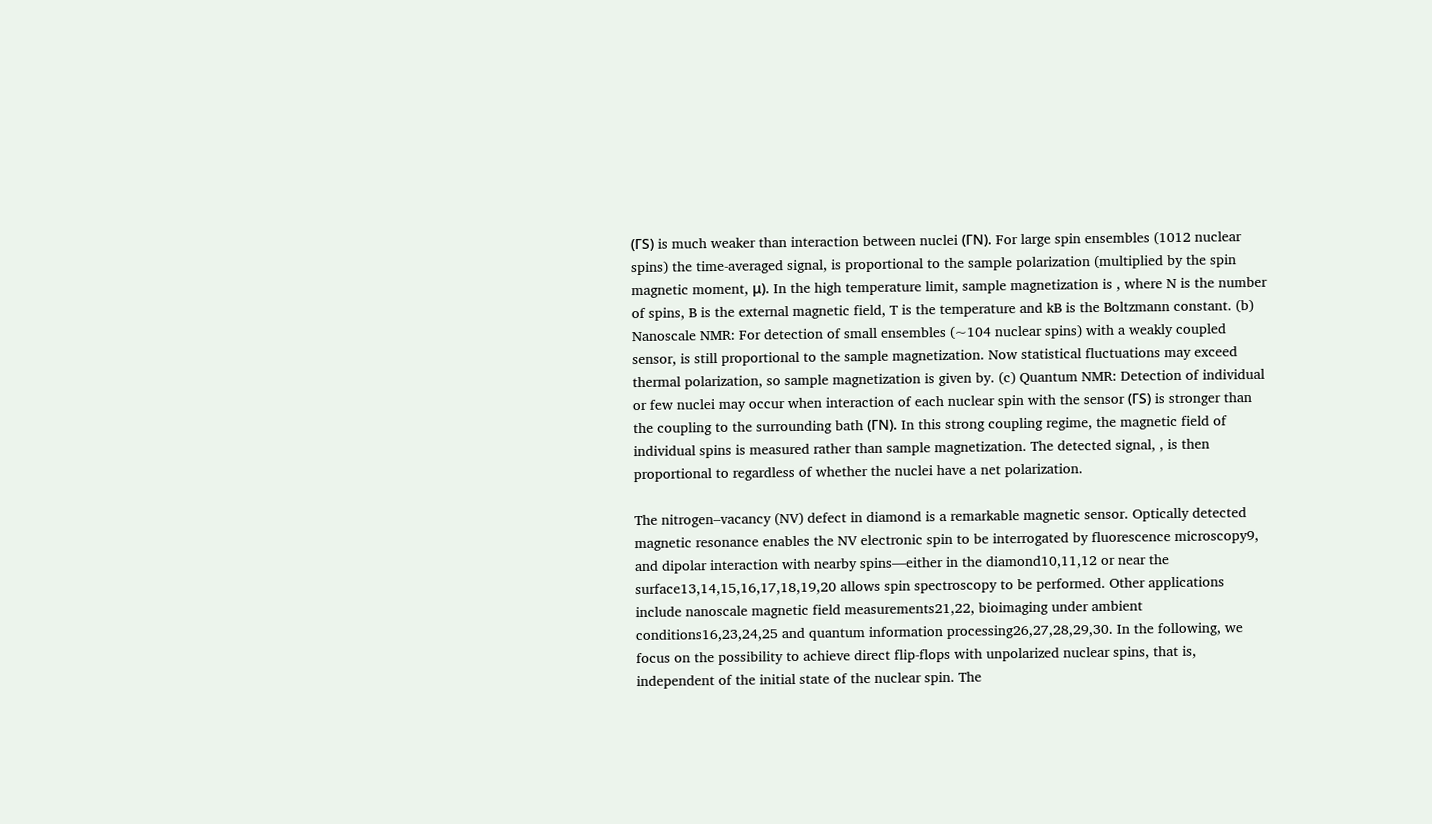(ΓS) is much weaker than interaction between nuclei (ΓN). For large spin ensembles (1012 nuclear spins) the time-averaged signal, is proportional to the sample polarization (multiplied by the spin magnetic moment, μ). In the high temperature limit, sample magnetization is , where N is the number of spins, B is the external magnetic field, T is the temperature and kB is the Boltzmann constant. (b) Nanoscale NMR: For detection of small ensembles (~104 nuclear spins) with a weakly coupled sensor, is still proportional to the sample magnetization. Now statistical fluctuations may exceed thermal polarization, so sample magnetization is given by. (c) Quantum NMR: Detection of individual or few nuclei may occur when interaction of each nuclear spin with the sensor (ΓS) is stronger than the coupling to the surrounding bath (ΓN). In this strong coupling regime, the magnetic field of individual spins is measured rather than sample magnetization. The detected signal, , is then proportional to regardless of whether the nuclei have a net polarization.

The nitrogen–vacancy (NV) defect in diamond is a remarkable magnetic sensor. Optically detected magnetic resonance enables the NV electronic spin to be interrogated by fluorescence microscopy9, and dipolar interaction with nearby spins—either in the diamond10,11,12 or near the surface13,14,15,16,17,18,19,20 allows spin spectroscopy to be performed. Other applications include nanoscale magnetic field measurements21,22, bioimaging under ambient conditions16,23,24,25 and quantum information processing26,27,28,29,30. In the following, we focus on the possibility to achieve direct flip-flops with unpolarized nuclear spins, that is, independent of the initial state of the nuclear spin. The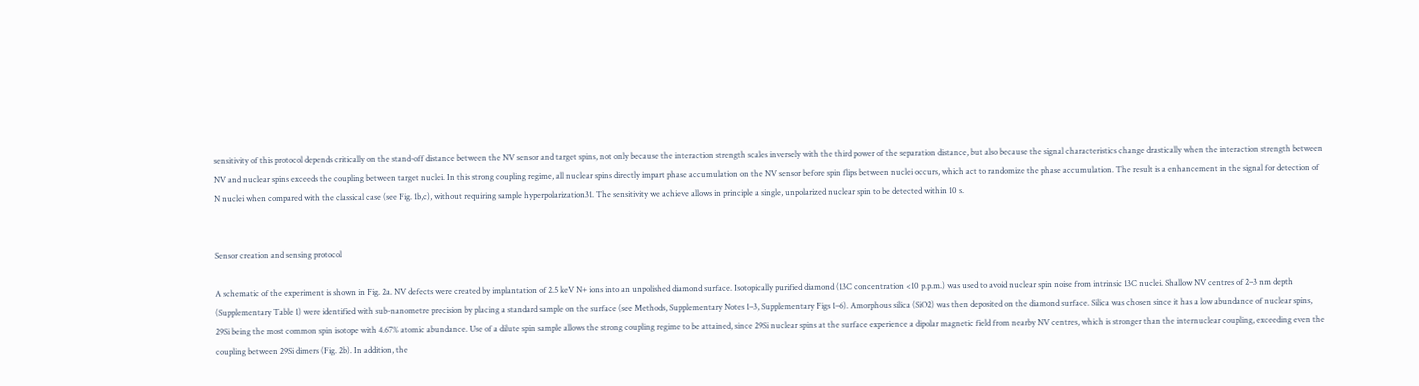sensitivity of this protocol depends critically on the stand-off distance between the NV sensor and target spins, not only because the interaction strength scales inversely with the third power of the separation distance, but also because the signal characteristics change drastically when the interaction strength between NV and nuclear spins exceeds the coupling between target nuclei. In this strong coupling regime, all nuclear spins directly impart phase accumulation on the NV sensor before spin flips between nuclei occurs, which act to randomize the phase accumulation. The result is a enhancement in the signal for detection of N nuclei when compared with the classical case (see Fig. 1b,c), without requiring sample hyperpolarization31. The sensitivity we achieve allows in principle a single, unpolarized nuclear spin to be detected within 10 s.


Sensor creation and sensing protocol

A schematic of the experiment is shown in Fig. 2a. NV defects were created by implantation of 2.5 keV N+ ions into an unpolished diamond surface. Isotopically purified diamond (13C concentration <10 p.p.m.) was used to avoid nuclear spin noise from intrinsic 13C nuclei. Shallow NV centres of 2–3 nm depth (Supplementary Table 1) were identified with sub-nanometre precision by placing a standard sample on the surface (see Methods, Supplementary Notes 1–3, Supplementary Figs 1–6). Amorphous silica (SiO2) was then deposited on the diamond surface. Silica was chosen since it has a low abundance of nuclear spins, 29Si being the most common spin isotope with 4.67% atomic abundance. Use of a dilute spin sample allows the strong coupling regime to be attained, since 29Si nuclear spins at the surface experience a dipolar magnetic field from nearby NV centres, which is stronger than the internuclear coupling, exceeding even the coupling between 29Si dimers (Fig. 2b). In addition, the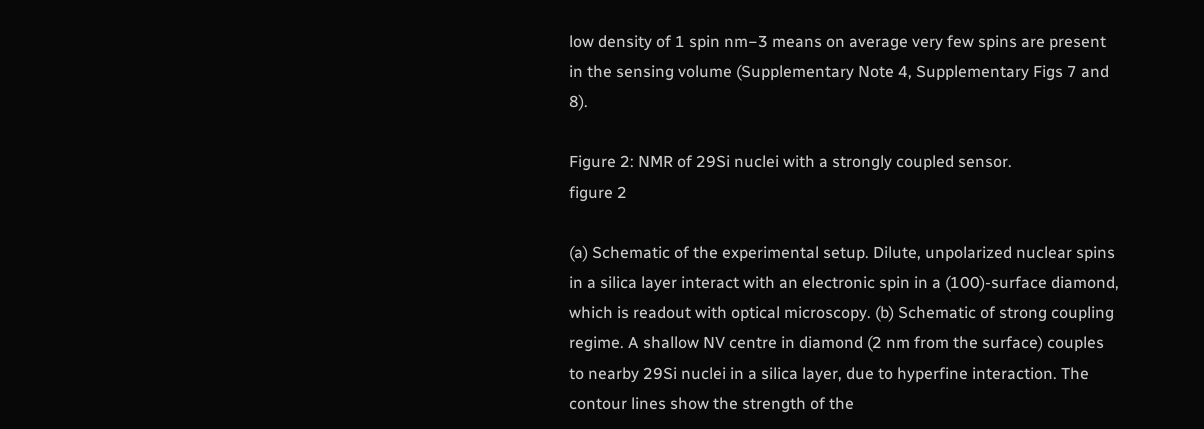low density of 1 spin nm−3 means on average very few spins are present in the sensing volume (Supplementary Note 4, Supplementary Figs 7 and 8).

Figure 2: NMR of 29Si nuclei with a strongly coupled sensor.
figure 2

(a) Schematic of the experimental setup. Dilute, unpolarized nuclear spins in a silica layer interact with an electronic spin in a (100)-surface diamond, which is readout with optical microscopy. (b) Schematic of strong coupling regime. A shallow NV centre in diamond (2 nm from the surface) couples to nearby 29Si nuclei in a silica layer, due to hyperfine interaction. The contour lines show the strength of the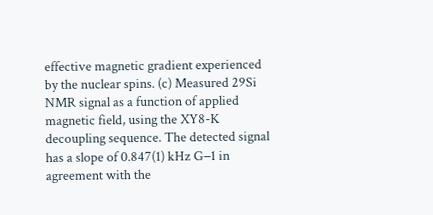effective magnetic gradient experienced by the nuclear spins. (c) Measured 29Si NMR signal as a function of applied magnetic field, using the XY8-K decoupling sequence. The detected signal has a slope of 0.847(1) kHz G−1 in agreement with the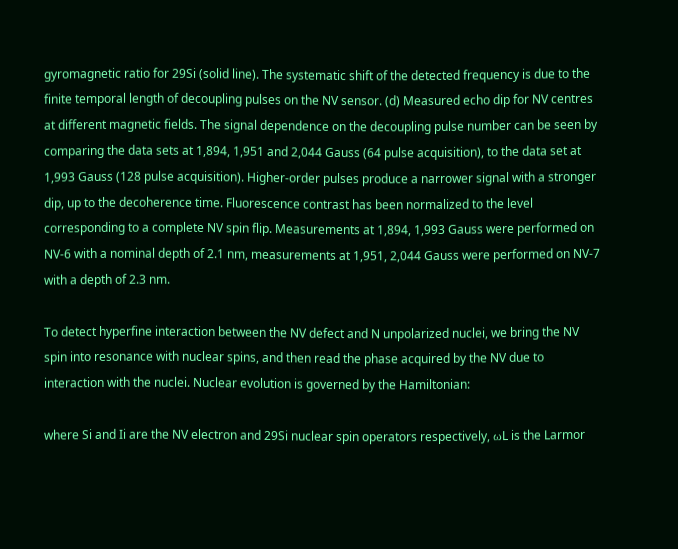gyromagnetic ratio for 29Si (solid line). The systematic shift of the detected frequency is due to the finite temporal length of decoupling pulses on the NV sensor. (d) Measured echo dip for NV centres at different magnetic fields. The signal dependence on the decoupling pulse number can be seen by comparing the data sets at 1,894, 1,951 and 2,044 Gauss (64 pulse acquisition), to the data set at 1,993 Gauss (128 pulse acquisition). Higher-order pulses produce a narrower signal with a stronger dip, up to the decoherence time. Fluorescence contrast has been normalized to the level corresponding to a complete NV spin flip. Measurements at 1,894, 1,993 Gauss were performed on NV-6 with a nominal depth of 2.1 nm, measurements at 1,951, 2,044 Gauss were performed on NV-7 with a depth of 2.3 nm.

To detect hyperfine interaction between the NV defect and N unpolarized nuclei, we bring the NV spin into resonance with nuclear spins, and then read the phase acquired by the NV due to interaction with the nuclei. Nuclear evolution is governed by the Hamiltonian:

where Si and Ii are the NV electron and 29Si nuclear spin operators respectively, ωL is the Larmor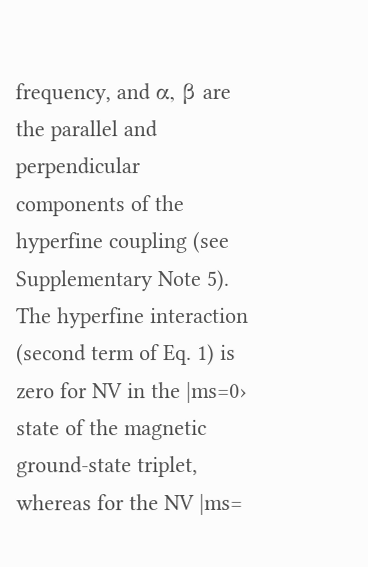frequency, and α, β are the parallel and perpendicular components of the hyperfine coupling (see Supplementary Note 5). The hyperfine interaction (second term of Eq. 1) is zero for NV in the |ms=0› state of the magnetic ground-state triplet, whereas for the NV |ms=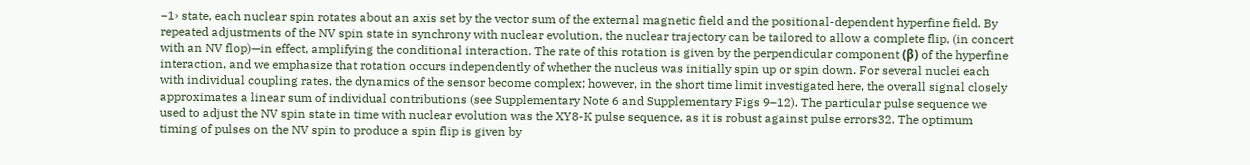−1› state, each nuclear spin rotates about an axis set by the vector sum of the external magnetic field and the positional-dependent hyperfine field. By repeated adjustments of the NV spin state in synchrony with nuclear evolution, the nuclear trajectory can be tailored to allow a complete flip, (in concert with an NV flop)—in effect, amplifying the conditional interaction. The rate of this rotation is given by the perpendicular component (β) of the hyperfine interaction, and we emphasize that rotation occurs independently of whether the nucleus was initially spin up or spin down. For several nuclei each with individual coupling rates, the dynamics of the sensor become complex; however, in the short time limit investigated here, the overall signal closely approximates a linear sum of individual contributions (see Supplementary Note 6 and Supplementary Figs 9–12). The particular pulse sequence we used to adjust the NV spin state in time with nuclear evolution was the XY8-K pulse sequence, as it is robust against pulse errors32. The optimum timing of pulses on the NV spin to produce a spin flip is given by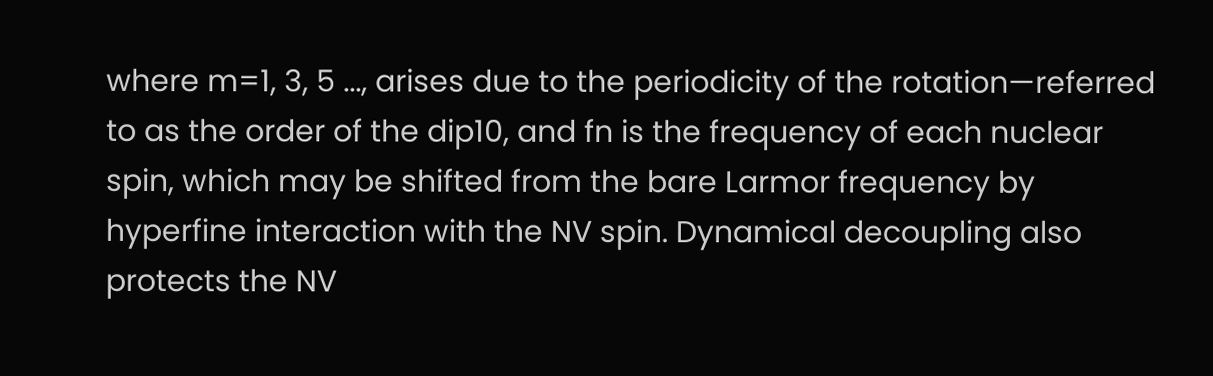where m=1, 3, 5 ..., arises due to the periodicity of the rotation—referred to as the order of the dip10, and fn is the frequency of each nuclear spin, which may be shifted from the bare Larmor frequency by hyperfine interaction with the NV spin. Dynamical decoupling also protects the NV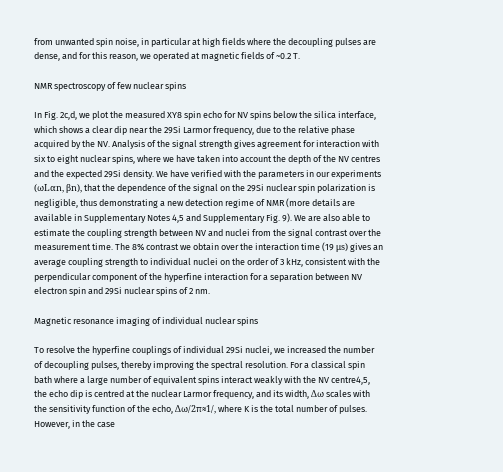from unwanted spin noise, in particular at high fields where the decoupling pulses are dense, and for this reason, we operated at magnetic fields of ~0.2 T.

NMR spectroscopy of few nuclear spins

In Fig. 2c,d, we plot the measured XY8 spin echo for NV spins below the silica interface, which shows a clear dip near the 29Si Larmor frequency, due to the relative phase acquired by the NV. Analysis of the signal strength gives agreement for interaction with six to eight nuclear spins, where we have taken into account the depth of the NV centres and the expected 29Si density. We have verified with the parameters in our experiments (ωLαn, βn), that the dependence of the signal on the 29Si nuclear spin polarization is negligible, thus demonstrating a new detection regime of NMR (more details are available in Supplementary Notes 4,5 and Supplementary Fig. 9). We are also able to estimate the coupling strength between NV and nuclei from the signal contrast over the measurement time. The 8% contrast we obtain over the interaction time (19 μs) gives an average coupling strength to individual nuclei on the order of 3 kHz, consistent with the perpendicular component of the hyperfine interaction for a separation between NV electron spin and 29Si nuclear spins of 2 nm.

Magnetic resonance imaging of individual nuclear spins

To resolve the hyperfine couplings of individual 29Si nuclei, we increased the number of decoupling pulses, thereby improving the spectral resolution. For a classical spin bath where a large number of equivalent spins interact weakly with the NV centre4,5, the echo dip is centred at the nuclear Larmor frequency, and its width, Δω scales with the sensitivity function of the echo, Δω/2π≈1/, where K is the total number of pulses. However, in the case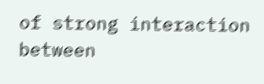of strong interaction between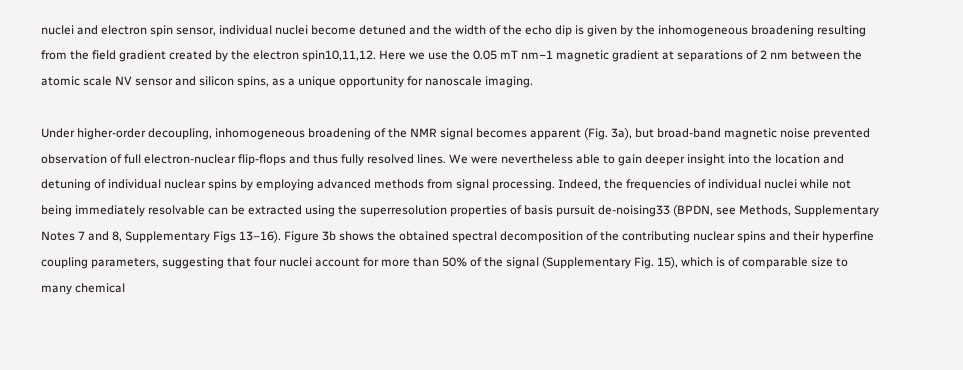nuclei and electron spin sensor, individual nuclei become detuned and the width of the echo dip is given by the inhomogeneous broadening resulting from the field gradient created by the electron spin10,11,12. Here we use the 0.05 mT nm−1 magnetic gradient at separations of 2 nm between the atomic scale NV sensor and silicon spins, as a unique opportunity for nanoscale imaging.

Under higher-order decoupling, inhomogeneous broadening of the NMR signal becomes apparent (Fig. 3a), but broad-band magnetic noise prevented observation of full electron-nuclear flip-flops and thus fully resolved lines. We were nevertheless able to gain deeper insight into the location and detuning of individual nuclear spins by employing advanced methods from signal processing. Indeed, the frequencies of individual nuclei while not being immediately resolvable can be extracted using the superresolution properties of basis pursuit de-noising33 (BPDN, see Methods, Supplementary Notes 7 and 8, Supplementary Figs 13–16). Figure 3b shows the obtained spectral decomposition of the contributing nuclear spins and their hyperfine coupling parameters, suggesting that four nuclei account for more than 50% of the signal (Supplementary Fig. 15), which is of comparable size to many chemical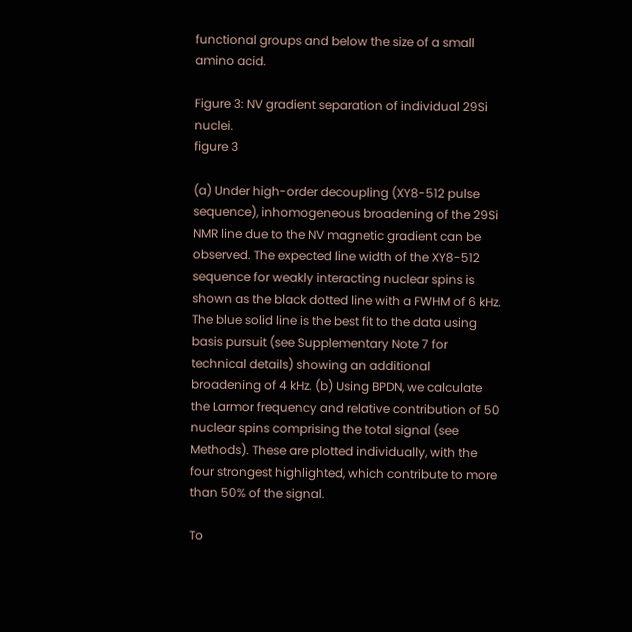functional groups and below the size of a small amino acid.

Figure 3: NV gradient separation of individual 29Si nuclei.
figure 3

(a) Under high-order decoupling (XY8-512 pulse sequence), inhomogeneous broadening of the 29Si NMR line due to the NV magnetic gradient can be observed. The expected line width of the XY8-512 sequence for weakly interacting nuclear spins is shown as the black dotted line with a FWHM of 6 kHz. The blue solid line is the best fit to the data using basis pursuit (see Supplementary Note 7 for technical details) showing an additional broadening of 4 kHz. (b) Using BPDN, we calculate the Larmor frequency and relative contribution of 50 nuclear spins comprising the total signal (see Methods). These are plotted individually, with the four strongest highlighted, which contribute to more than 50% of the signal.

To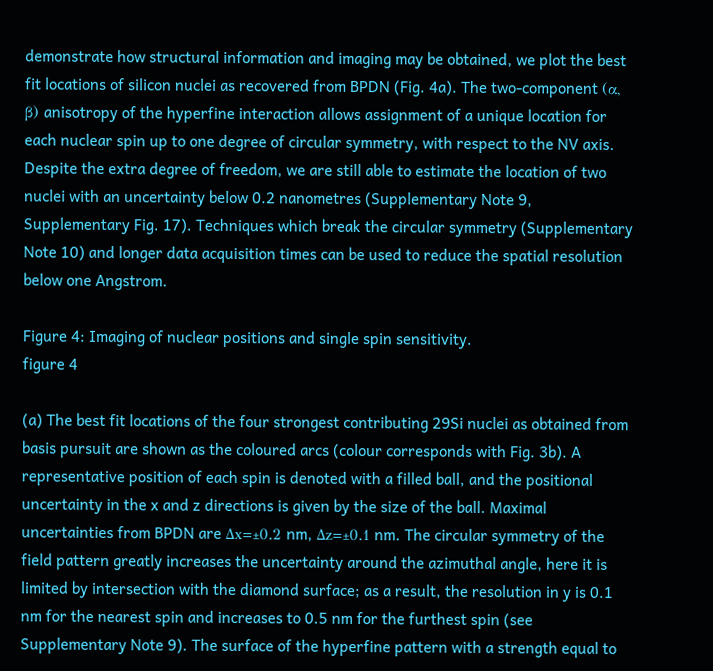demonstrate how structural information and imaging may be obtained, we plot the best fit locations of silicon nuclei as recovered from BPDN (Fig. 4a). The two-component (α, β) anisotropy of the hyperfine interaction allows assignment of a unique location for each nuclear spin up to one degree of circular symmetry, with respect to the NV axis. Despite the extra degree of freedom, we are still able to estimate the location of two nuclei with an uncertainty below 0.2 nanometres (Supplementary Note 9, Supplementary Fig. 17). Techniques which break the circular symmetry (Supplementary Note 10) and longer data acquisition times can be used to reduce the spatial resolution below one Angstrom.

Figure 4: Imaging of nuclear positions and single spin sensitivity.
figure 4

(a) The best fit locations of the four strongest contributing 29Si nuclei as obtained from basis pursuit are shown as the coloured arcs (colour corresponds with Fig. 3b). A representative position of each spin is denoted with a filled ball, and the positional uncertainty in the x and z directions is given by the size of the ball. Maximal uncertainties from BPDN are Δx=±0.2 nm, Δz=±0.1 nm. The circular symmetry of the field pattern greatly increases the uncertainty around the azimuthal angle, here it is limited by intersection with the diamond surface; as a result, the resolution in y is 0.1 nm for the nearest spin and increases to 0.5 nm for the furthest spin (see Supplementary Note 9). The surface of the hyperfine pattern with a strength equal to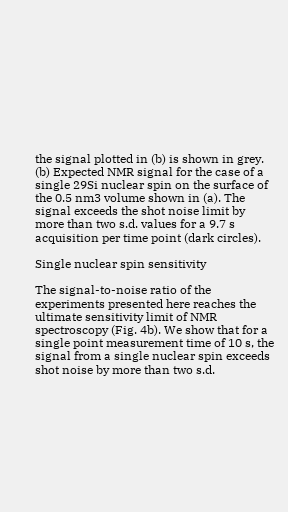the signal plotted in (b) is shown in grey. (b) Expected NMR signal for the case of a single 29Si nuclear spin on the surface of the 0.5 nm3 volume shown in (a). The signal exceeds the shot noise limit by more than two s.d. values for a 9.7 s acquisition per time point (dark circles).

Single nuclear spin sensitivity

The signal-to-noise ratio of the experiments presented here reaches the ultimate sensitivity limit of NMR spectroscopy (Fig. 4b). We show that for a single point measurement time of 10 s, the signal from a single nuclear spin exceeds shot noise by more than two s.d.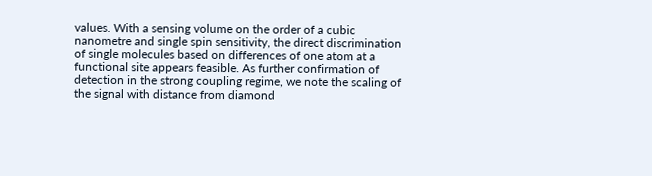values. With a sensing volume on the order of a cubic nanometre and single spin sensitivity, the direct discrimination of single molecules based on differences of one atom at a functional site appears feasible. As further confirmation of detection in the strong coupling regime, we note the scaling of the signal with distance from diamond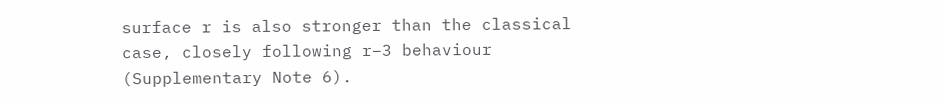surface r is also stronger than the classical case, closely following r−3 behaviour (Supplementary Note 6).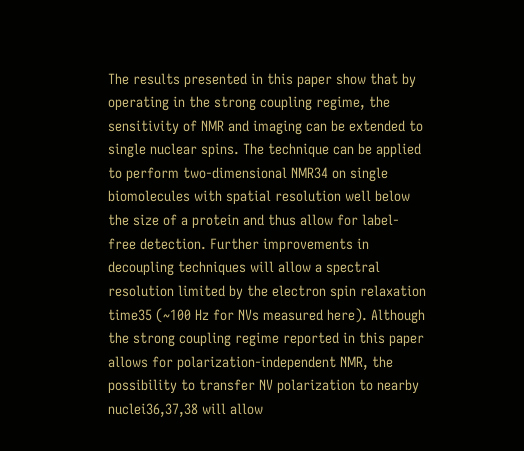The results presented in this paper show that by operating in the strong coupling regime, the sensitivity of NMR and imaging can be extended to single nuclear spins. The technique can be applied to perform two-dimensional NMR34 on single biomolecules with spatial resolution well below the size of a protein and thus allow for label-free detection. Further improvements in decoupling techniques will allow a spectral resolution limited by the electron spin relaxation time35 (~100 Hz for NVs measured here). Although the strong coupling regime reported in this paper allows for polarization-independent NMR, the possibility to transfer NV polarization to nearby nuclei36,37,38 will allow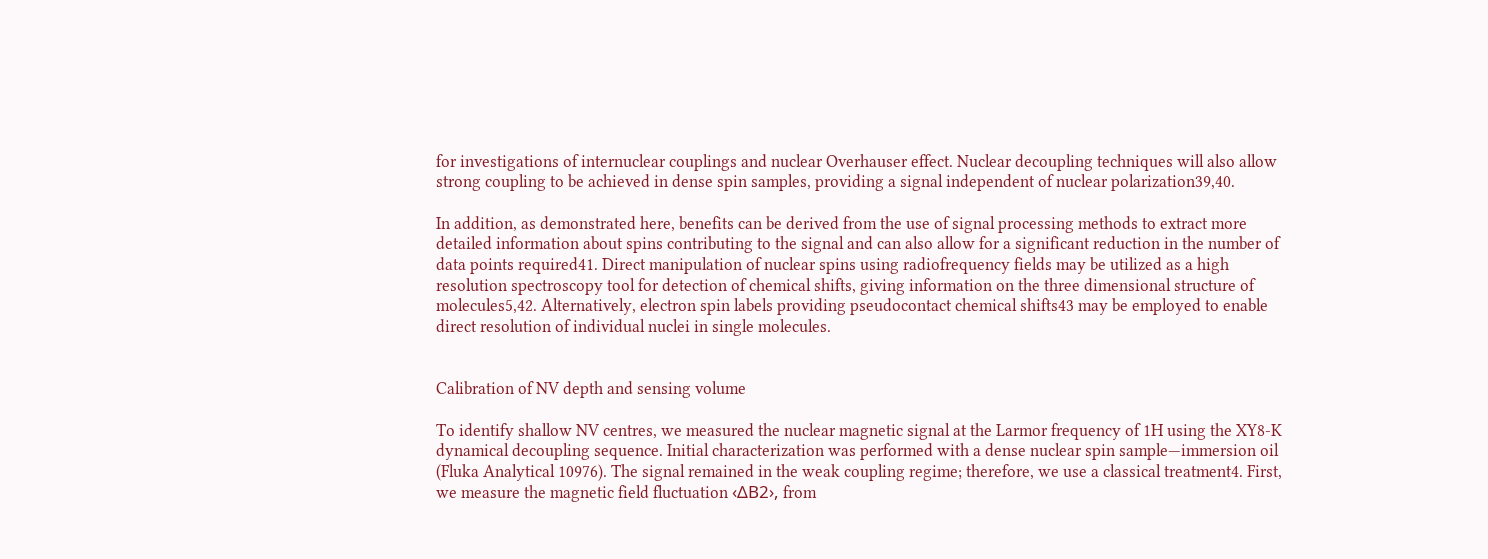for investigations of internuclear couplings and nuclear Overhauser effect. Nuclear decoupling techniques will also allow strong coupling to be achieved in dense spin samples, providing a signal independent of nuclear polarization39,40.

In addition, as demonstrated here, benefits can be derived from the use of signal processing methods to extract more detailed information about spins contributing to the signal and can also allow for a significant reduction in the number of data points required41. Direct manipulation of nuclear spins using radiofrequency fields may be utilized as a high resolution spectroscopy tool for detection of chemical shifts, giving information on the three dimensional structure of molecules5,42. Alternatively, electron spin labels providing pseudocontact chemical shifts43 may be employed to enable direct resolution of individual nuclei in single molecules.


Calibration of NV depth and sensing volume

To identify shallow NV centres, we measured the nuclear magnetic signal at the Larmor frequency of 1H using the XY8-K dynamical decoupling sequence. Initial characterization was performed with a dense nuclear spin sample—immersion oil (Fluka Analytical 10976). The signal remained in the weak coupling regime; therefore, we use a classical treatment4. First, we measure the magnetic field fluctuation ‹ΔB2›, from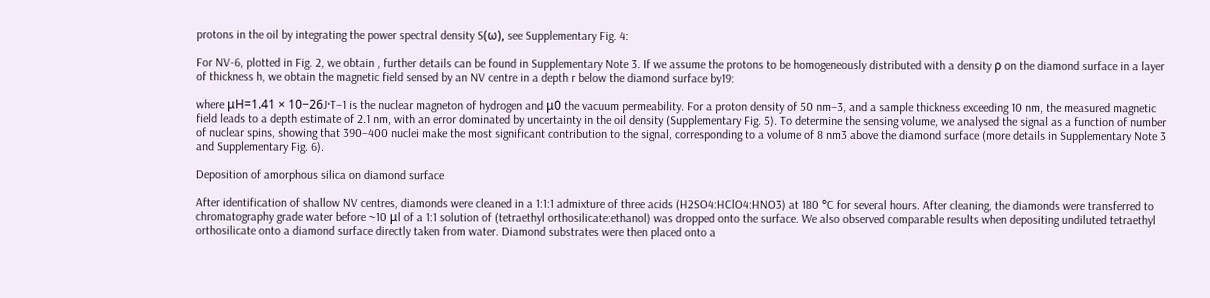protons in the oil by integrating the power spectral density S(ω), see Supplementary Fig. 4:

For NV-6, plotted in Fig. 2, we obtain , further details can be found in Supplementary Note 3. If we assume the protons to be homogeneously distributed with a density ρ on the diamond surface in a layer of thickness h, we obtain the magnetic field sensed by an NV centre in a depth r below the diamond surface by19:

where μH=1.41 × 10−26J·T−1 is the nuclear magneton of hydrogen and μ0 the vacuum permeability. For a proton density of 50 nm−3, and a sample thickness exceeding 10 nm, the measured magnetic field leads to a depth estimate of 2.1 nm, with an error dominated by uncertainty in the oil density (Supplementary Fig. 5). To determine the sensing volume, we analysed the signal as a function of number of nuclear spins, showing that 390–400 nuclei make the most significant contribution to the signal, corresponding to a volume of 8 nm3 above the diamond surface (more details in Supplementary Note 3 and Supplementary Fig. 6).

Deposition of amorphous silica on diamond surface

After identification of shallow NV centres, diamonds were cleaned in a 1:1:1 admixture of three acids (H2SO4:HClO4:HNO3) at 180 °C for several hours. After cleaning, the diamonds were transferred to chromatography grade water before ~10 μl of a 1:1 solution of (tetraethyl orthosilicate:ethanol) was dropped onto the surface. We also observed comparable results when depositing undiluted tetraethyl orthosilicate onto a diamond surface directly taken from water. Diamond substrates were then placed onto a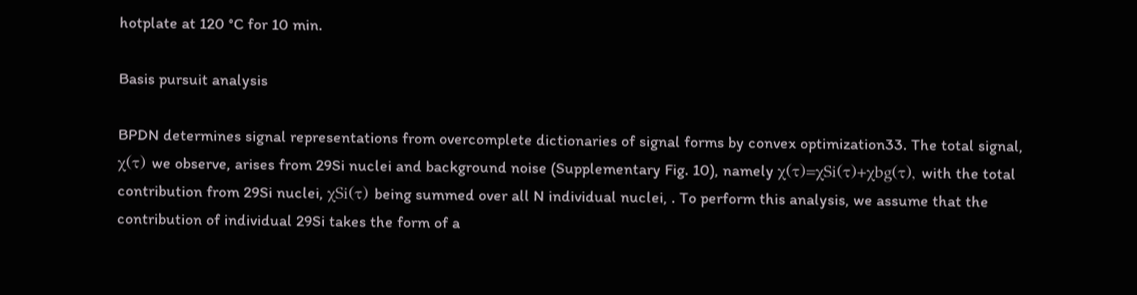hotplate at 120 °C for 10 min.

Basis pursuit analysis

BPDN determines signal representations from overcomplete dictionaries of signal forms by convex optimization33. The total signal, χ(τ) we observe, arises from 29Si nuclei and background noise (Supplementary Fig. 10), namely χ(τ)=χSi(τ)+χbg(τ), with the total contribution from 29Si nuclei, χSi(τ) being summed over all N individual nuclei, . To perform this analysis, we assume that the contribution of individual 29Si takes the form of a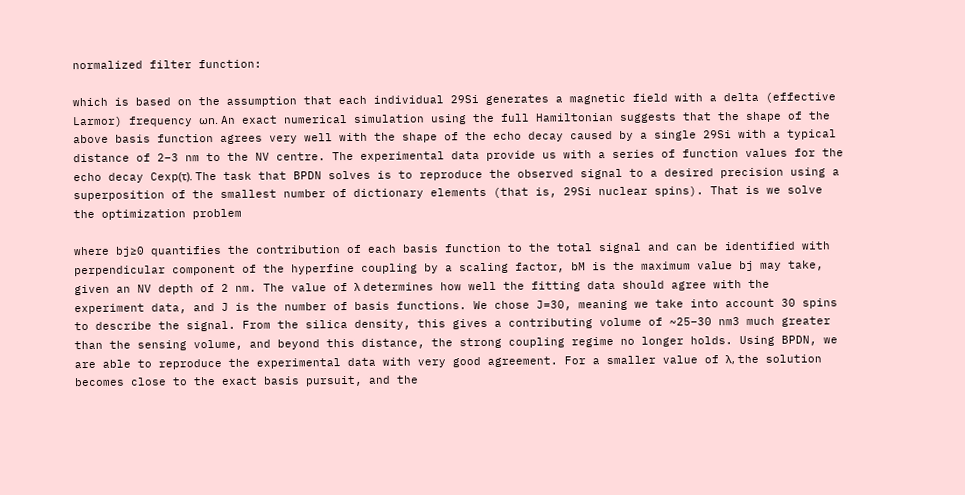normalized filter function:

which is based on the assumption that each individual 29Si generates a magnetic field with a delta (effective Larmor) frequency ωn. An exact numerical simulation using the full Hamiltonian suggests that the shape of the above basis function agrees very well with the shape of the echo decay caused by a single 29Si with a typical distance of 2–3 nm to the NV centre. The experimental data provide us with a series of function values for the echo decay Cexp(τ). The task that BPDN solves is to reproduce the observed signal to a desired precision using a superposition of the smallest number of dictionary elements (that is, 29Si nuclear spins). That is we solve the optimization problem

where bj≥0 quantifies the contribution of each basis function to the total signal and can be identified with perpendicular component of the hyperfine coupling by a scaling factor, bM is the maximum value bj may take, given an NV depth of 2 nm. The value of λ determines how well the fitting data should agree with the experiment data, and J is the number of basis functions. We chose J=30, meaning we take into account 30 spins to describe the signal. From the silica density, this gives a contributing volume of ~25–30 nm3 much greater than the sensing volume, and beyond this distance, the strong coupling regime no longer holds. Using BPDN, we are able to reproduce the experimental data with very good agreement. For a smaller value of λ, the solution becomes close to the exact basis pursuit, and the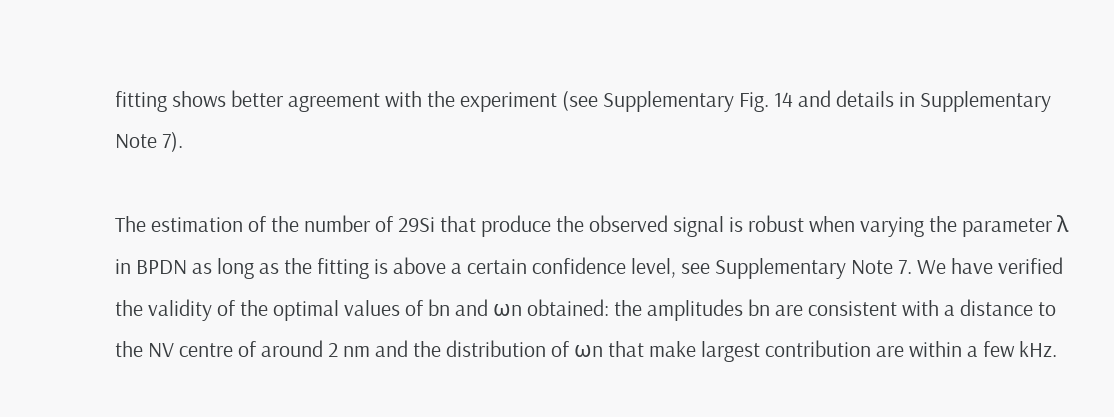fitting shows better agreement with the experiment (see Supplementary Fig. 14 and details in Supplementary Note 7).

The estimation of the number of 29Si that produce the observed signal is robust when varying the parameter λ in BPDN as long as the fitting is above a certain confidence level, see Supplementary Note 7. We have verified the validity of the optimal values of bn and ωn obtained: the amplitudes bn are consistent with a distance to the NV centre of around 2 nm and the distribution of ωn that make largest contribution are within a few kHz.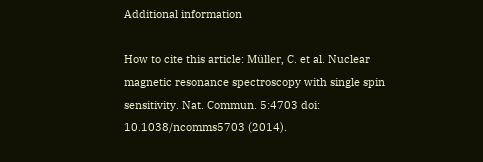Additional information

How to cite this article: Müller, C. et al. Nuclear magnetic resonance spectroscopy with single spin sensitivity. Nat. Commun. 5:4703 doi: 10.1038/ncomms5703 (2014).